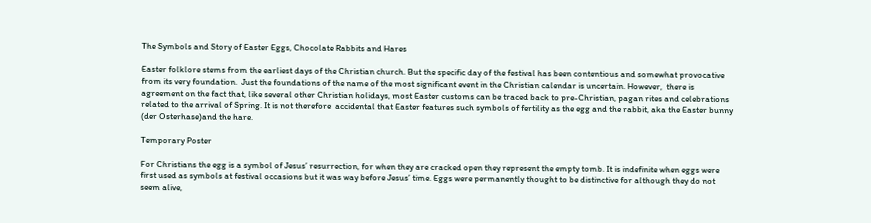The Symbols and Story of Easter Eggs, Chocolate Rabbits and Hares

Easter folklore stems from the earliest days of the Christian church. But the specific day of the festival has been contentious and somewhat provocative from its very foundation.  Just the foundations of the name of the most significant event in the Christian calendar is uncertain. However,  there is agreement on the fact that, like several other Christian holidays, most Easter customs can be traced back to pre-Christian, pagan rites and celebrations related to the arrival of Spring. It is not therefore  accidental that Easter features such symbols of fertility as the egg and the rabbit, aka the Easter bunny (der Osterhase)and the hare.

Temporary Poster

For Christians the egg is a symbol of Jesus’ resurrection, for when they are cracked open they represent the empty tomb. It is indefinite when eggs were first used as symbols at festival occasions but it was way before Jesus’ time. Eggs were permanently thought to be distinctive for although they do not seem alive,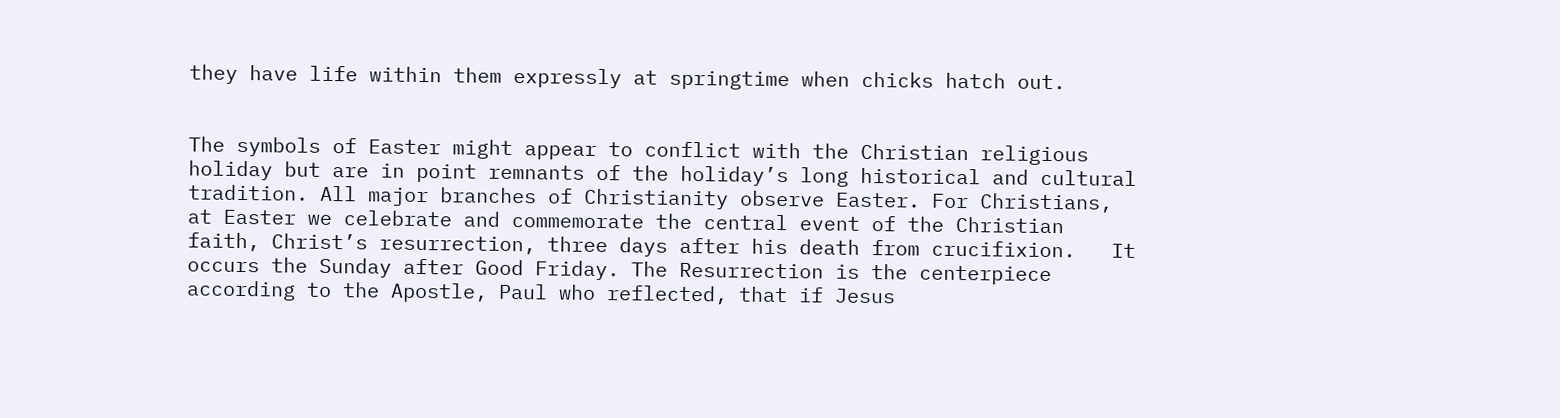they have life within them expressly at springtime when chicks hatch out.


The symbols of Easter might appear to conflict with the Christian religious holiday but are in point remnants of the holiday’s long historical and cultural tradition. All major branches of Christianity observe Easter. For Christians, at Easter we celebrate and commemorate the central event of the Christian faith, Christ’s resurrection, three days after his death from crucifixion.   It occurs the Sunday after Good Friday. The Resurrection is the centerpiece according to the Apostle, Paul who reflected, that if Jesus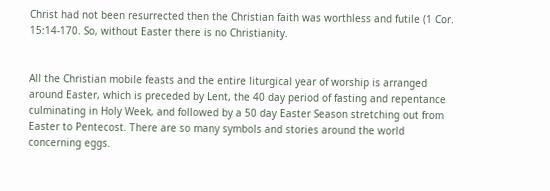Christ had not been resurrected then the Christian faith was worthless and futile (1 Cor. 15:14-170. So, without Easter there is no Christianity.


All the Christian mobile feasts and the entire liturgical year of worship is arranged around Easter, which is preceded by Lent, the 40 day period of fasting and repentance culminating in Holy Week, and followed by a 50 day Easter Season stretching out from Easter to Pentecost. There are so many symbols and stories around the world concerning eggs.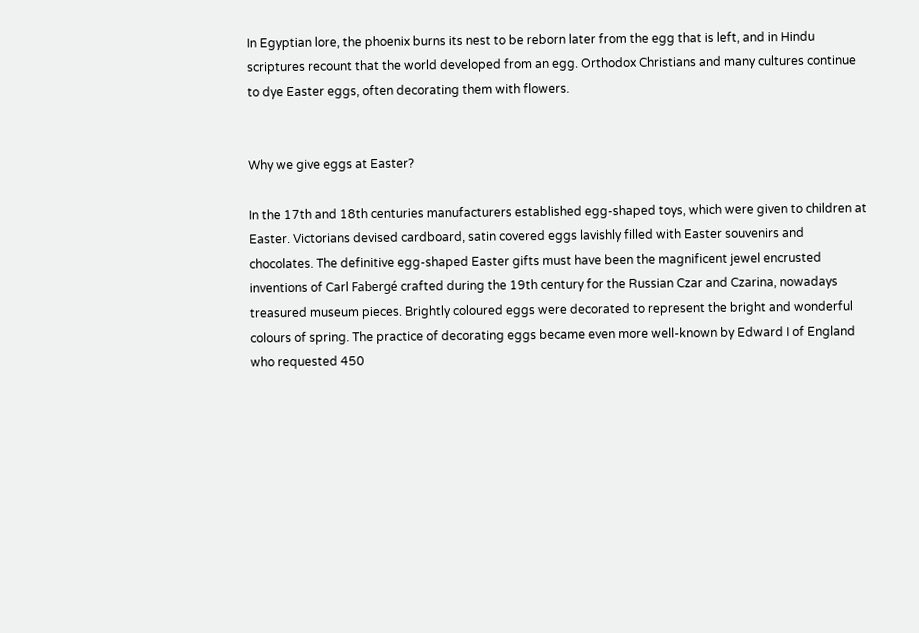In Egyptian lore, the phoenix burns its nest to be reborn later from the egg that is left, and in Hindu scriptures recount that the world developed from an egg. Orthodox Christians and many cultures continue to dye Easter eggs, often decorating them with flowers.


Why we give eggs at Easter?

In the 17th and 18th centuries manufacturers established egg-shaped toys, which were given to children at Easter. Victorians devised cardboard, satin covered eggs lavishly filled with Easter souvenirs and chocolates. The definitive egg-shaped Easter gifts must have been the magnificent jewel encrusted inventions of Carl Fabergé crafted during the 19th century for the Russian Czar and Czarina, nowadays treasured museum pieces. Brightly coloured eggs were decorated to represent the bright and wonderful colours of spring. The practice of decorating eggs became even more well-known by Edward I of England who requested 450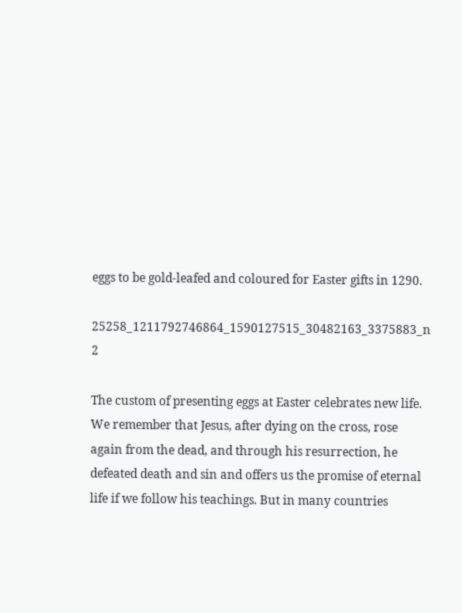eggs to be gold-leafed and coloured for Easter gifts in 1290.

25258_1211792746864_1590127515_30482163_3375883_n 2

The custom of presenting eggs at Easter celebrates new life. We remember that Jesus, after dying on the cross, rose again from the dead, and through his resurrection, he defeated death and sin and offers us the promise of eternal life if we follow his teachings. But in many countries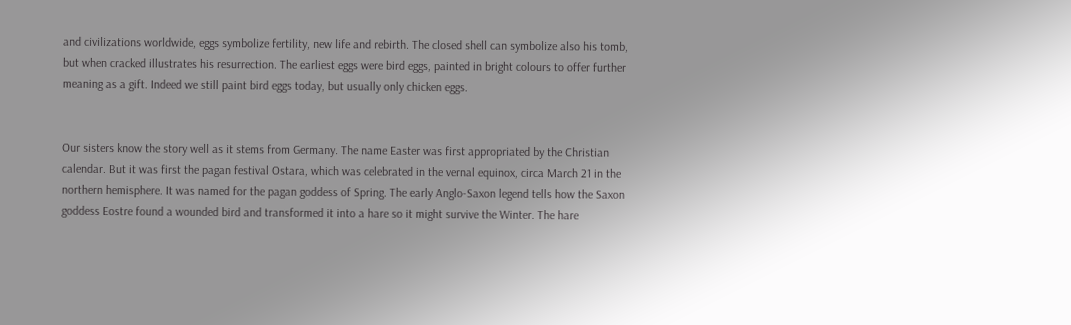and civilizations worldwide, eggs symbolize fertility, new life and rebirth. The closed shell can symbolize also his tomb, but when cracked illustrates his resurrection. The earliest eggs were bird eggs, painted in bright colours to offer further meaning as a gift. Indeed we still paint bird eggs today, but usually only chicken eggs.


Our sisters know the story well as it stems from Germany. The name Easter was first appropriated by the Christian calendar. But it was first the pagan festival Ostara, which was celebrated in the vernal equinox, circa March 21 in the northern hemisphere. It was named for the pagan goddess of Spring. The early Anglo-Saxon legend tells how the Saxon goddess Eostre found a wounded bird and transformed it into a hare so it might survive the Winter. The hare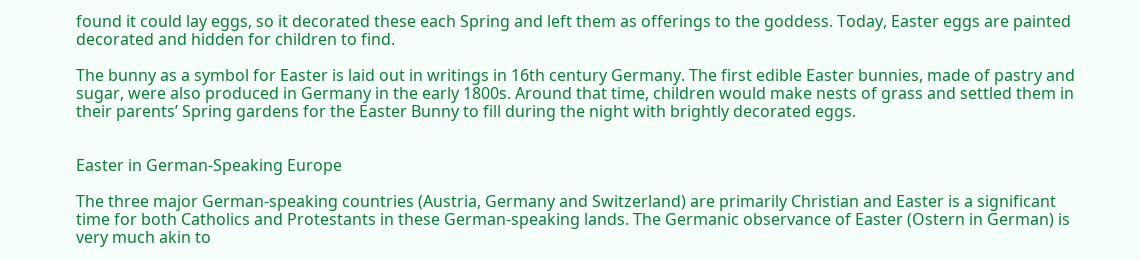found it could lay eggs, so it decorated these each Spring and left them as offerings to the goddess. Today, Easter eggs are painted decorated and hidden for children to find.

The bunny as a symbol for Easter is laid out in writings in 16th century Germany. The first edible Easter bunnies, made of pastry and sugar, were also produced in Germany in the early 1800s. Around that time, children would make nests of grass and settled them in their parents’ Spring gardens for the Easter Bunny to fill during the night with brightly decorated eggs.


Easter in German-Speaking Europe

The three major German-speaking countries (Austria, Germany and Switzerland) are primarily Christian and Easter is a significant time for both Catholics and Protestants in these German-speaking lands. The Germanic observance of Easter (Ostern in German) is very much akin to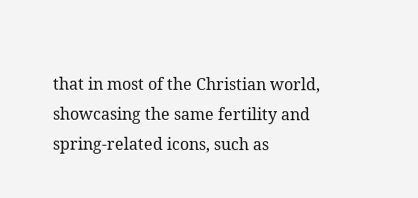that in most of the Christian world, showcasing the same fertility and spring-related icons, such as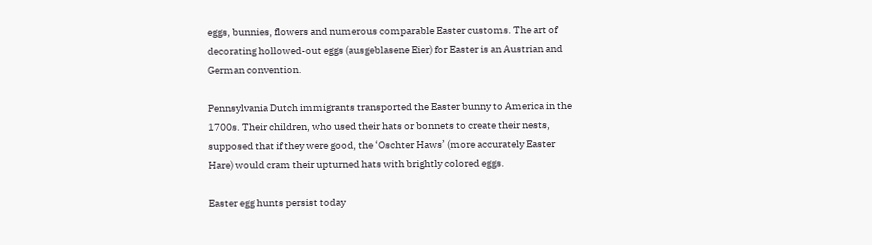eggs, bunnies, flowers and numerous comparable Easter customs. The art of decorating hollowed-out eggs (ausgeblasene Eier) for Easter is an Austrian and German convention.

Pennsylvania Dutch immigrants transported the Easter bunny to America in the 1700s. Their children, who used their hats or bonnets to create their nests, supposed that if they were good, the ‘Oschter Haws’ (more accurately Easter Hare) would cram their upturned hats with brightly colored eggs.

Easter egg hunts persist today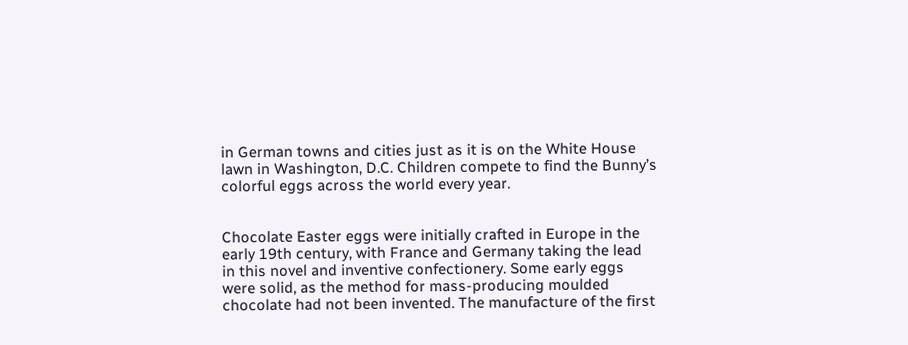in German towns and cities just as it is on the White House lawn in Washington, D.C. Children compete to find the Bunny’s colorful eggs across the world every year.


Chocolate Easter eggs were initially crafted in Europe in the early 19th century, with France and Germany taking the lead in this novel and inventive confectionery. Some early eggs were solid, as the method for mass-producing moulded chocolate had not been invented. The manufacture of the first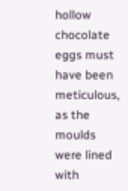hollow chocolate eggs must have been meticulous, as the moulds were lined with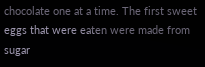chocolate one at a time. The first sweet eggs that were eaten were made from sugar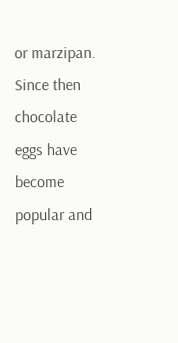or marzipan. Since then chocolate eggs have become popular and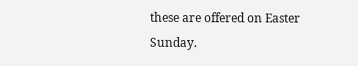these are offered on Easter Sunday.